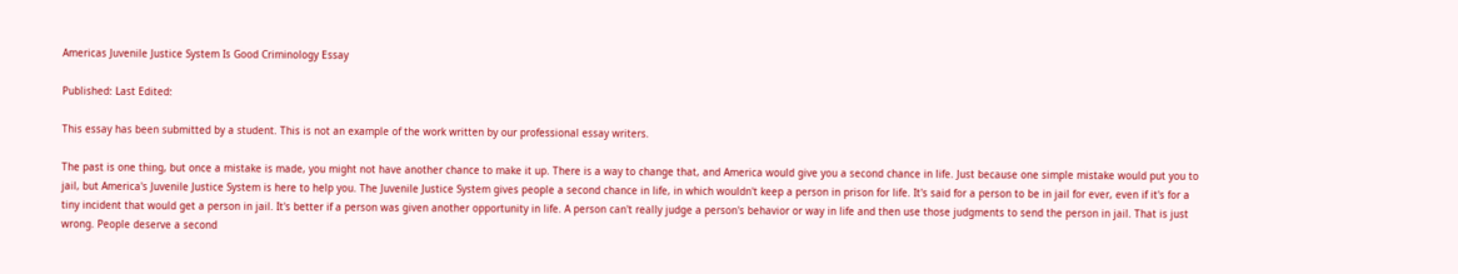Americas Juvenile Justice System Is Good Criminology Essay

Published: Last Edited:

This essay has been submitted by a student. This is not an example of the work written by our professional essay writers.

The past is one thing, but once a mistake is made, you might not have another chance to make it up. There is a way to change that, and America would give you a second chance in life. Just because one simple mistake would put you to jail, but America's Juvenile Justice System is here to help you. The Juvenile Justice System gives people a second chance in life, in which wouldn't keep a person in prison for life. It's said for a person to be in jail for ever, even if it's for a tiny incident that would get a person in jail. It's better if a person was given another opportunity in life. A person can't really judge a person's behavior or way in life and then use those judgments to send the person in jail. That is just wrong. People deserve a second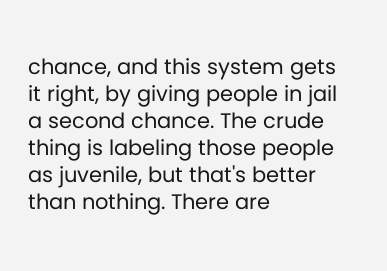chance, and this system gets it right, by giving people in jail a second chance. The crude thing is labeling those people as juvenile, but that's better than nothing. There are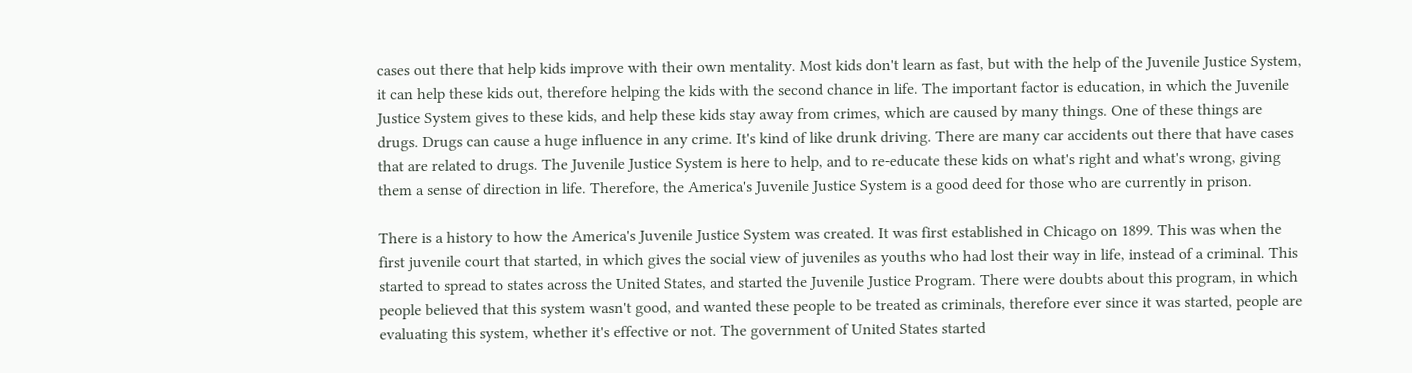cases out there that help kids improve with their own mentality. Most kids don't learn as fast, but with the help of the Juvenile Justice System, it can help these kids out, therefore helping the kids with the second chance in life. The important factor is education, in which the Juvenile Justice System gives to these kids, and help these kids stay away from crimes, which are caused by many things. One of these things are drugs. Drugs can cause a huge influence in any crime. It's kind of like drunk driving. There are many car accidents out there that have cases that are related to drugs. The Juvenile Justice System is here to help, and to re-educate these kids on what's right and what's wrong, giving them a sense of direction in life. Therefore, the America's Juvenile Justice System is a good deed for those who are currently in prison.

There is a history to how the America's Juvenile Justice System was created. It was first established in Chicago on 1899. This was when the first juvenile court that started, in which gives the social view of juveniles as youths who had lost their way in life, instead of a criminal. This started to spread to states across the United States, and started the Juvenile Justice Program. There were doubts about this program, in which people believed that this system wasn't good, and wanted these people to be treated as criminals, therefore ever since it was started, people are evaluating this system, whether it's effective or not. The government of United States started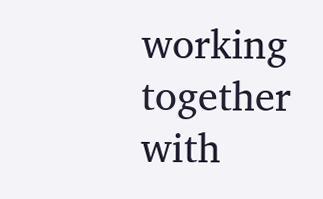working together with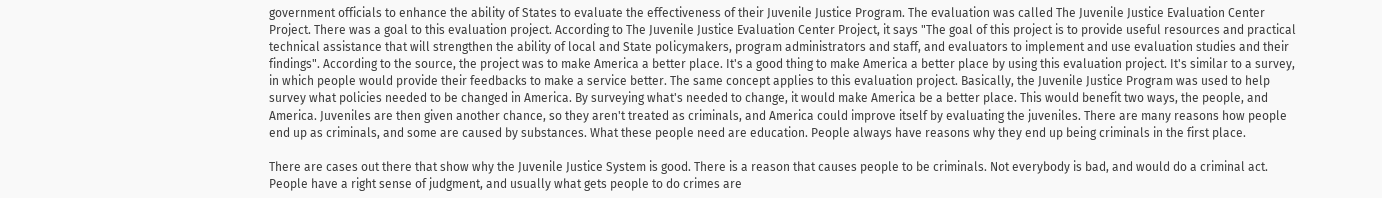government officials to enhance the ability of States to evaluate the effectiveness of their Juvenile Justice Program. The evaluation was called The Juvenile Justice Evaluation Center Project. There was a goal to this evaluation project. According to The Juvenile Justice Evaluation Center Project, it says "The goal of this project is to provide useful resources and practical technical assistance that will strengthen the ability of local and State policymakers, program administrators and staff, and evaluators to implement and use evaluation studies and their findings". According to the source, the project was to make America a better place. It's a good thing to make America a better place by using this evaluation project. It's similar to a survey, in which people would provide their feedbacks to make a service better. The same concept applies to this evaluation project. Basically, the Juvenile Justice Program was used to help survey what policies needed to be changed in America. By surveying what's needed to change, it would make America be a better place. This would benefit two ways, the people, and America. Juveniles are then given another chance, so they aren't treated as criminals, and America could improve itself by evaluating the juveniles. There are many reasons how people end up as criminals, and some are caused by substances. What these people need are education. People always have reasons why they end up being criminals in the first place.

There are cases out there that show why the Juvenile Justice System is good. There is a reason that causes people to be criminals. Not everybody is bad, and would do a criminal act. People have a right sense of judgment, and usually what gets people to do crimes are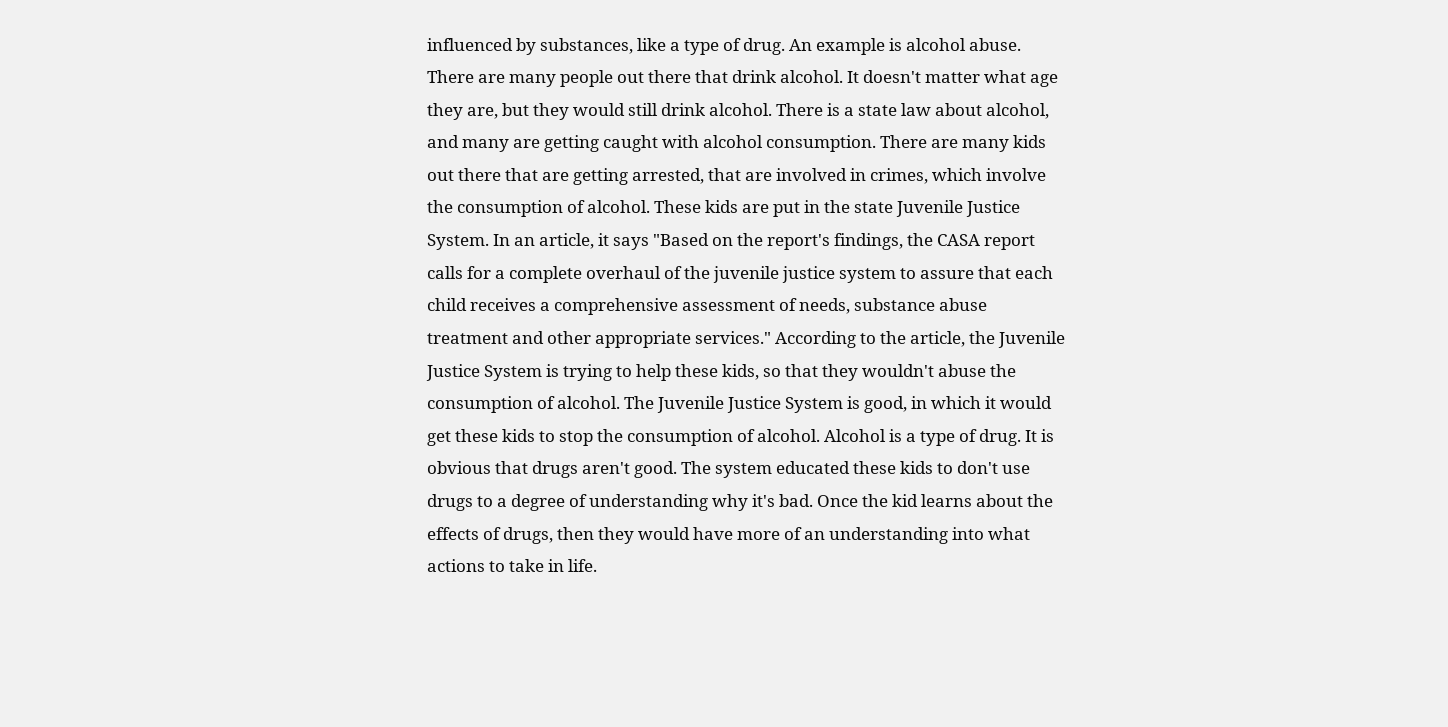influenced by substances, like a type of drug. An example is alcohol abuse. There are many people out there that drink alcohol. It doesn't matter what age they are, but they would still drink alcohol. There is a state law about alcohol, and many are getting caught with alcohol consumption. There are many kids out there that are getting arrested, that are involved in crimes, which involve the consumption of alcohol. These kids are put in the state Juvenile Justice System. In an article, it says "Based on the report's findings, the CASA report calls for a complete overhaul of the juvenile justice system to assure that each child receives a comprehensive assessment of needs, substance abuse treatment and other appropriate services." According to the article, the Juvenile Justice System is trying to help these kids, so that they wouldn't abuse the consumption of alcohol. The Juvenile Justice System is good, in which it would get these kids to stop the consumption of alcohol. Alcohol is a type of drug. It is obvious that drugs aren't good. The system educated these kids to don't use drugs to a degree of understanding why it's bad. Once the kid learns about the effects of drugs, then they would have more of an understanding into what actions to take in life.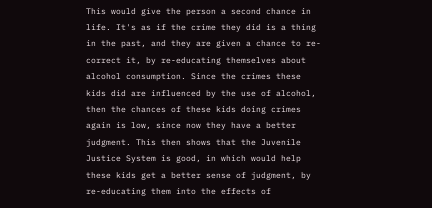This would give the person a second chance in life. It's as if the crime they did is a thing in the past, and they are given a chance to re-correct it, by re-educating themselves about alcohol consumption. Since the crimes these kids did are influenced by the use of alcohol, then the chances of these kids doing crimes again is low, since now they have a better judgment. This then shows that the Juvenile Justice System is good, in which would help these kids get a better sense of judgment, by re-educating them into the effects of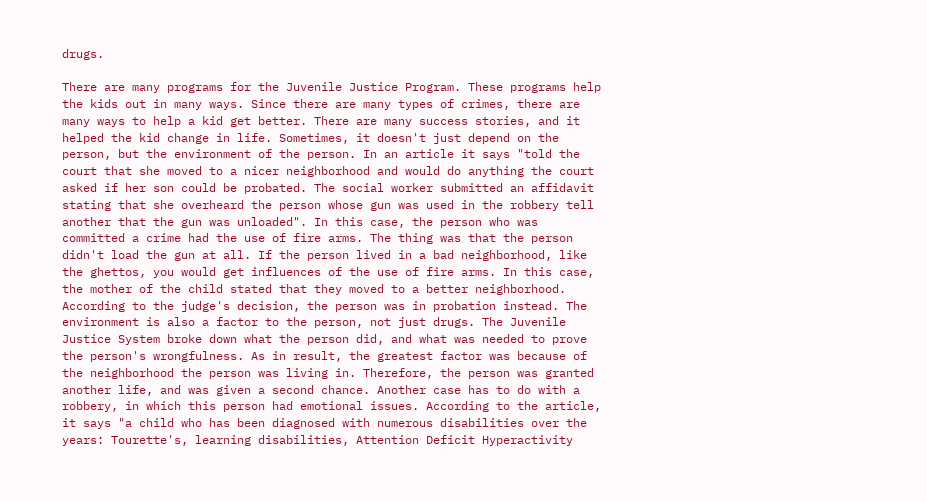drugs.

There are many programs for the Juvenile Justice Program. These programs help the kids out in many ways. Since there are many types of crimes, there are many ways to help a kid get better. There are many success stories, and it helped the kid change in life. Sometimes, it doesn't just depend on the person, but the environment of the person. In an article it says "told the court that she moved to a nicer neighborhood and would do anything the court asked if her son could be probated. The social worker submitted an affidavit stating that she overheard the person whose gun was used in the robbery tell another that the gun was unloaded". In this case, the person who was committed a crime had the use of fire arms. The thing was that the person didn't load the gun at all. If the person lived in a bad neighborhood, like the ghettos, you would get influences of the use of fire arms. In this case, the mother of the child stated that they moved to a better neighborhood. According to the judge's decision, the person was in probation instead. The environment is also a factor to the person, not just drugs. The Juvenile Justice System broke down what the person did, and what was needed to prove the person's wrongfulness. As in result, the greatest factor was because of the neighborhood the person was living in. Therefore, the person was granted another life, and was given a second chance. Another case has to do with a robbery, in which this person had emotional issues. According to the article, it says "a child who has been diagnosed with numerous disabilities over the years: Tourette's, learning disabilities, Attention Deficit Hyperactivity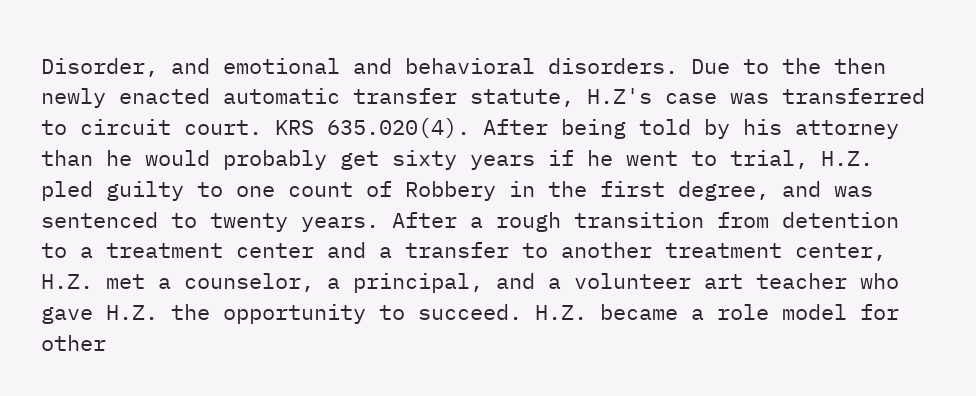Disorder, and emotional and behavioral disorders. Due to the then newly enacted automatic transfer statute, H.Z's case was transferred to circuit court. KRS 635.020(4). After being told by his attorney than he would probably get sixty years if he went to trial, H.Z. pled guilty to one count of Robbery in the first degree, and was sentenced to twenty years. After a rough transition from detention to a treatment center and a transfer to another treatment center, H.Z. met a counselor, a principal, and a volunteer art teacher who gave H.Z. the opportunity to succeed. H.Z. became a role model for other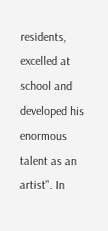residents, excelled at school and developed his enormous talent as an artist". In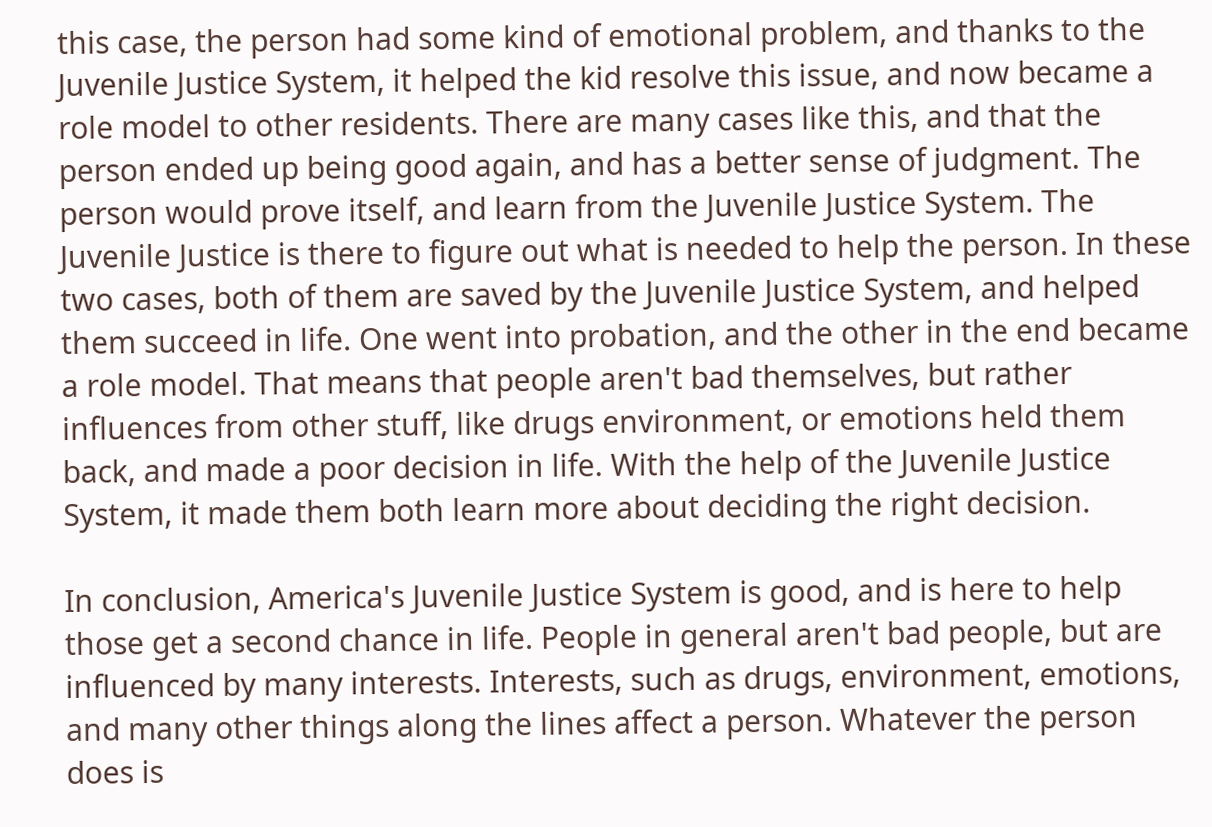this case, the person had some kind of emotional problem, and thanks to the Juvenile Justice System, it helped the kid resolve this issue, and now became a role model to other residents. There are many cases like this, and that the person ended up being good again, and has a better sense of judgment. The person would prove itself, and learn from the Juvenile Justice System. The Juvenile Justice is there to figure out what is needed to help the person. In these two cases, both of them are saved by the Juvenile Justice System, and helped them succeed in life. One went into probation, and the other in the end became a role model. That means that people aren't bad themselves, but rather influences from other stuff, like drugs environment, or emotions held them back, and made a poor decision in life. With the help of the Juvenile Justice System, it made them both learn more about deciding the right decision.

In conclusion, America's Juvenile Justice System is good, and is here to help those get a second chance in life. People in general aren't bad people, but are influenced by many interests. Interests, such as drugs, environment, emotions, and many other things along the lines affect a person. Whatever the person does is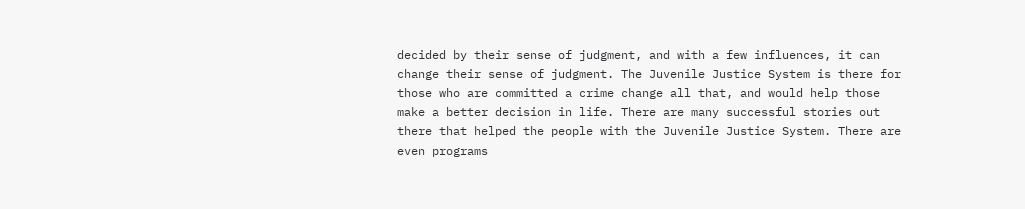decided by their sense of judgment, and with a few influences, it can change their sense of judgment. The Juvenile Justice System is there for those who are committed a crime change all that, and would help those make a better decision in life. There are many successful stories out there that helped the people with the Juvenile Justice System. There are even programs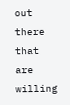out there that are willing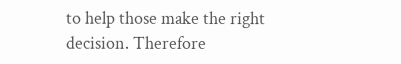to help those make the right decision. Therefore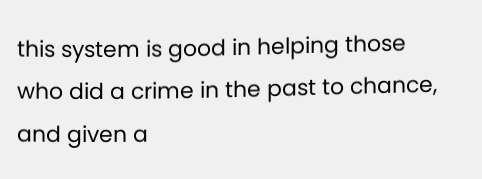this system is good in helping those who did a crime in the past to chance, and given a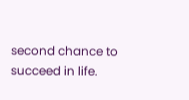second chance to succeed in life.